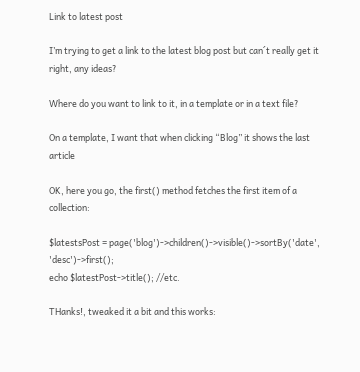Link to latest post

I’m trying to get a link to the latest blog post but can´t really get it right, any ideas?

Where do you want to link to it, in a template or in a text file?

On a template, I want that when clicking “Blog” it shows the last article

OK, here you go, the first() method fetches the first item of a collection:

$latestsPost = page('blog')->children()->visible()->sortBy('date', 'desc')->first();
echo $latestPost->title(); //etc.

THanks!, tweaked it a bit and this works: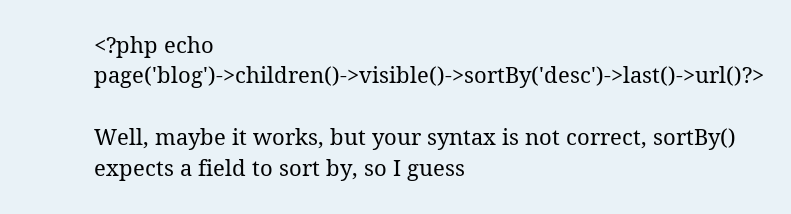<?php echo page('blog')->children()->visible()->sortBy('desc')->last()->url()?>

Well, maybe it works, but your syntax is not correct, sortBy() expects a field to sort by, so I guess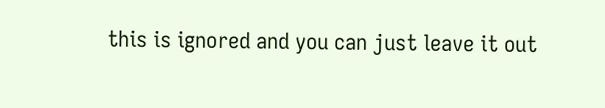this is ignored and you can just leave it out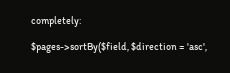completely:

$pages->sortBy($field, $direction = 'asc',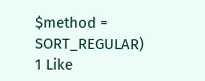$method = SORT_REGULAR)
1 Like